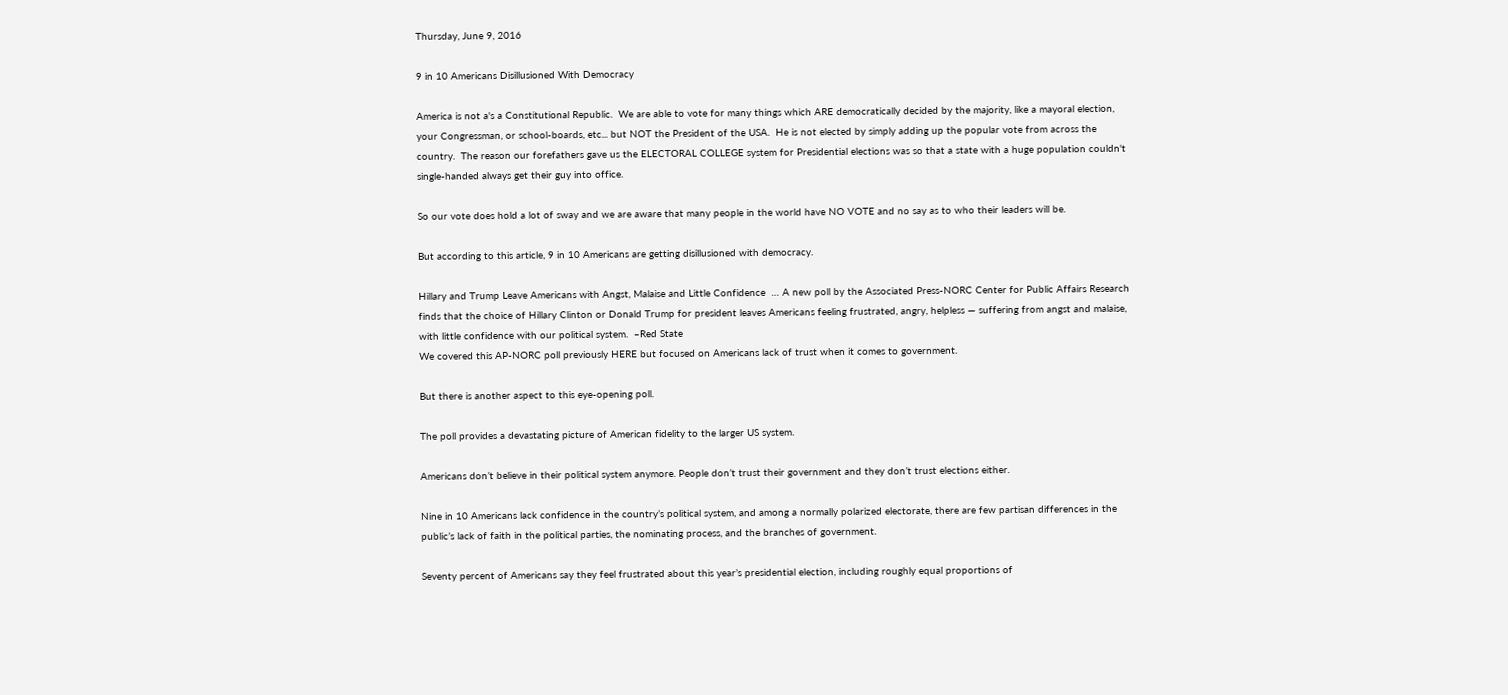Thursday, June 9, 2016

9 in 10 Americans Disillusioned With Democracy

America is not a's a Constitutional Republic.  We are able to vote for many things which ARE democratically decided by the majority, like a mayoral election, your Congressman, or school-boards, etc... but NOT the President of the USA.  He is not elected by simply adding up the popular vote from across the country.  The reason our forefathers gave us the ELECTORAL COLLEGE system for Presidential elections was so that a state with a huge population couldn't single-handed always get their guy into office.

So our vote does hold a lot of sway and we are aware that many people in the world have NO VOTE and no say as to who their leaders will be.

But according to this article, 9 in 10 Americans are getting disillusioned with democracy.

Hillary and Trump Leave Americans with Angst, Malaise and Little Confidence  … A new poll by the Associated Press-NORC Center for Public Affairs Research finds that the choice of Hillary Clinton or Donald Trump for president leaves Americans feeling frustrated, angry, helpless — suffering from angst and malaise, with little confidence with our political system.  –Red State
We covered this AP-NORC poll previously HERE but focused on Americans lack of trust when it comes to government.

But there is another aspect to this eye-opening poll.

The poll provides a devastating picture of American fidelity to the larger US system.

Americans don’t believe in their political system anymore. People don’t trust their government and they don’t trust elections either.

Nine in 10 Americans lack confidence in the country’s political system, and among a normally polarized electorate, there are few partisan differences in the public’s lack of faith in the political parties, the nominating process, and the branches of government.

Seventy percent of Americans say they feel frustrated about this year’s presidential election, including roughly equal proportions of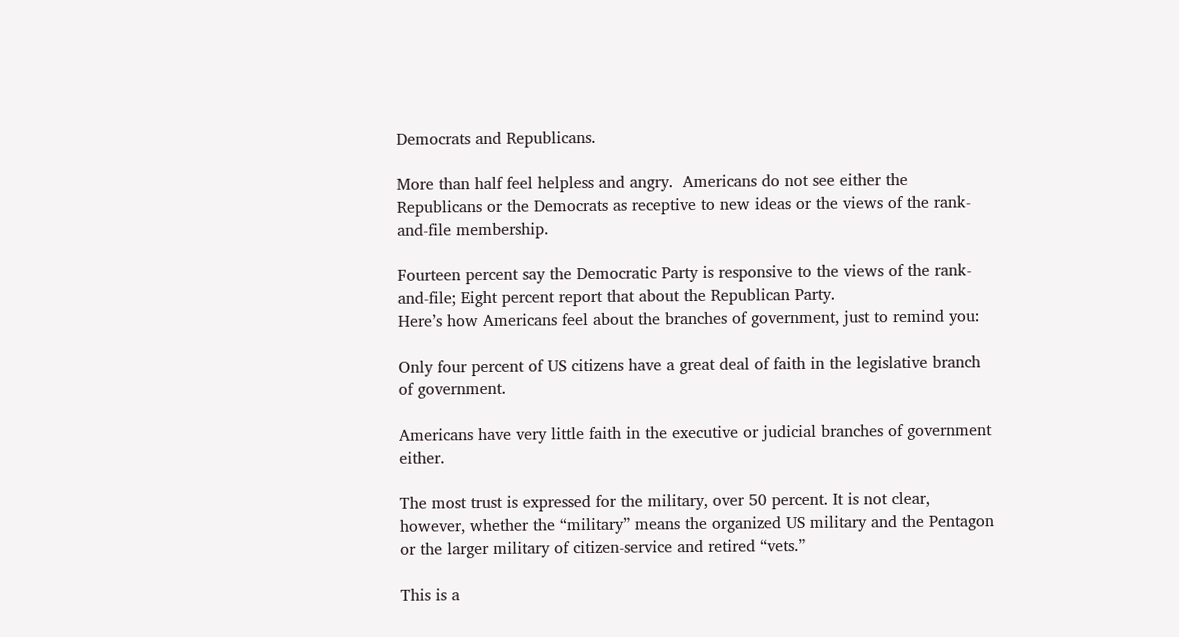Democrats and Republicans.

More than half feel helpless and angry.  Americans do not see either the Republicans or the Democrats as receptive to new ideas or the views of the rank-and-file membership.

Fourteen percent say the Democratic Party is responsive to the views of the rank-and-file; Eight percent report that about the Republican Party.
Here’s how Americans feel about the branches of government, just to remind you:

Only four percent of US citizens have a great deal of faith in the legislative branch of government.

Americans have very little faith in the executive or judicial branches of government either.

The most trust is expressed for the military, over 50 percent. It is not clear, however, whether the “military” means the organized US military and the Pentagon or the larger military of citizen-service and retired “vets.”

This is a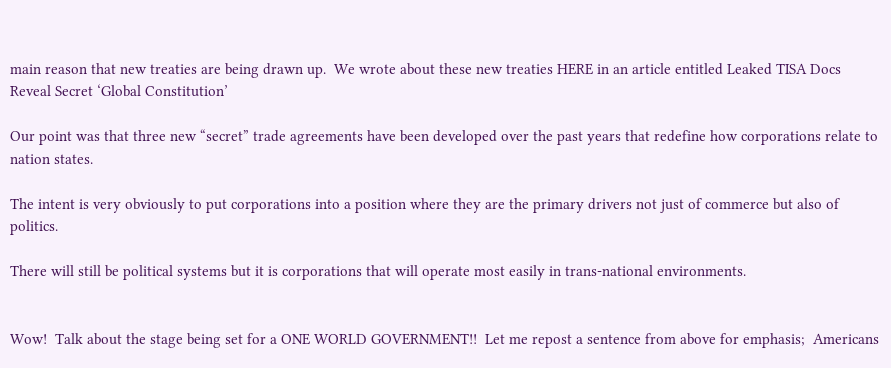main reason that new treaties are being drawn up.  We wrote about these new treaties HERE in an article entitled Leaked TISA Docs Reveal Secret ‘Global Constitution’

Our point was that three new “secret” trade agreements have been developed over the past years that redefine how corporations relate to nation states.

The intent is very obviously to put corporations into a position where they are the primary drivers not just of commerce but also of politics.

There will still be political systems but it is corporations that will operate most easily in trans-national environments.


Wow!  Talk about the stage being set for a ONE WORLD GOVERNMENT!!  Let me repost a sentence from above for emphasis;  Americans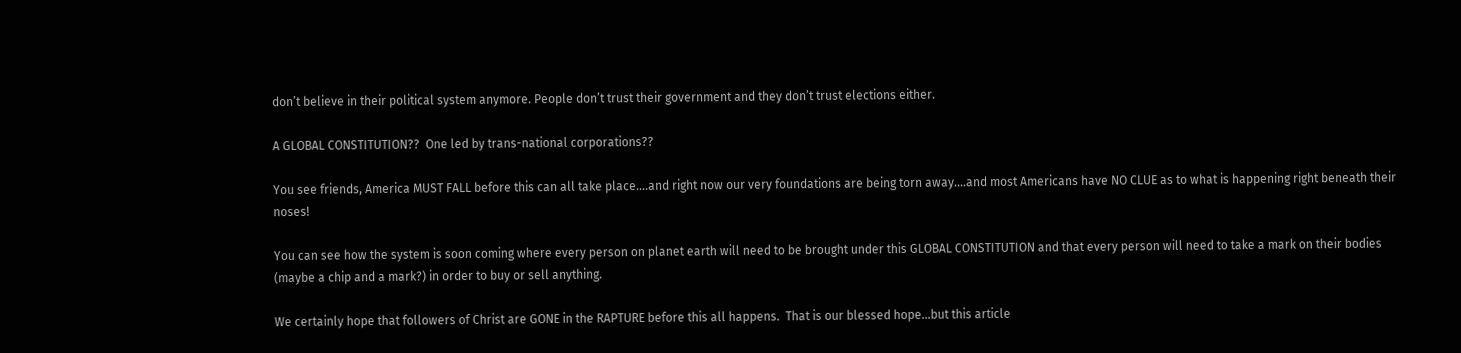don’t believe in their political system anymore. People don’t trust their government and they don’t trust elections either.

A GLOBAL CONSTITUTION??  One led by trans-national corporations??

You see friends, America MUST FALL before this can all take place....and right now our very foundations are being torn away....and most Americans have NO CLUE as to what is happening right beneath their noses!

You can see how the system is soon coming where every person on planet earth will need to be brought under this GLOBAL CONSTITUTION and that every person will need to take a mark on their bodies (maybe a chip and a mark?) in order to buy or sell anything.

We certainly hope that followers of Christ are GONE in the RAPTURE before this all happens.  That is our blessed hope...but this article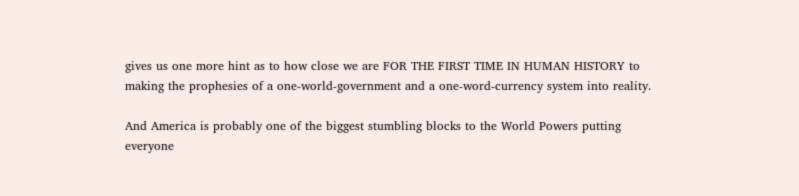gives us one more hint as to how close we are FOR THE FIRST TIME IN HUMAN HISTORY to making the prophesies of a one-world-government and a one-word-currency system into reality.

And America is probably one of the biggest stumbling blocks to the World Powers putting everyone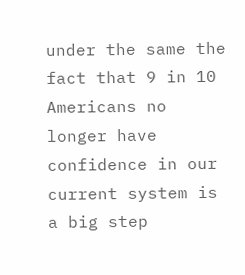under the same the fact that 9 in 10 Americans no longer have confidence in our current system is a big step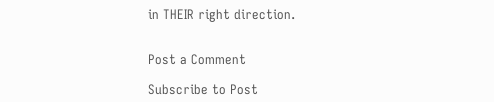in THEIR right direction.


Post a Comment

Subscribe to Post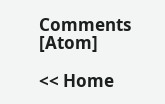Comments [Atom]

<< Home